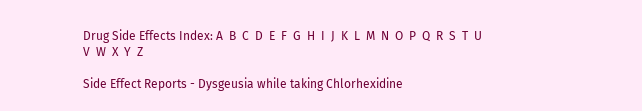Drug Side Effects Index: A  B  C  D  E  F  G  H  I  J  K  L  M  N  O  P  Q  R  S  T  U  V  W  X  Y  Z

Side Effect Reports - Dysgeusia while taking Chlorhexidine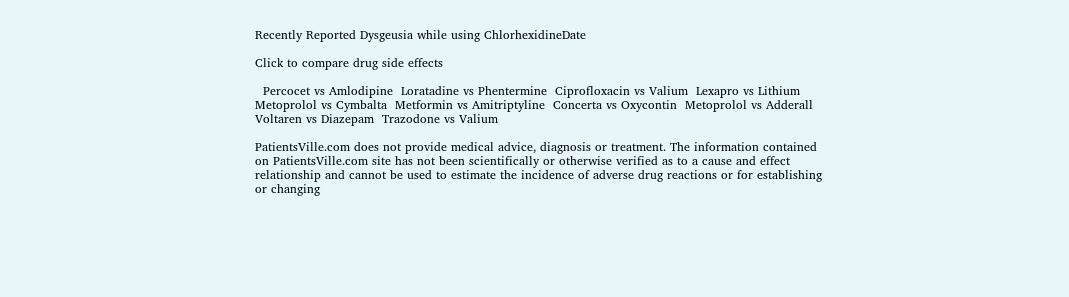Recently Reported Dysgeusia while using ChlorhexidineDate

Click to compare drug side effects

  Percocet vs Amlodipine  Loratadine vs Phentermine  Ciprofloxacin vs Valium  Lexapro vs Lithium  Metoprolol vs Cymbalta  Metformin vs Amitriptyline  Concerta vs Oxycontin  Metoprolol vs Adderall  Voltaren vs Diazepam  Trazodone vs Valium

PatientsVille.com does not provide medical advice, diagnosis or treatment. The information contained on PatientsVille.com site has not been scientifically or otherwise verified as to a cause and effect relationship and cannot be used to estimate the incidence of adverse drug reactions or for establishing or changing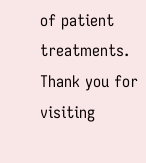of patient treatments. Thank you for visiting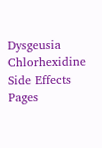Dysgeusia Chlorhexidine Side Effects Pages